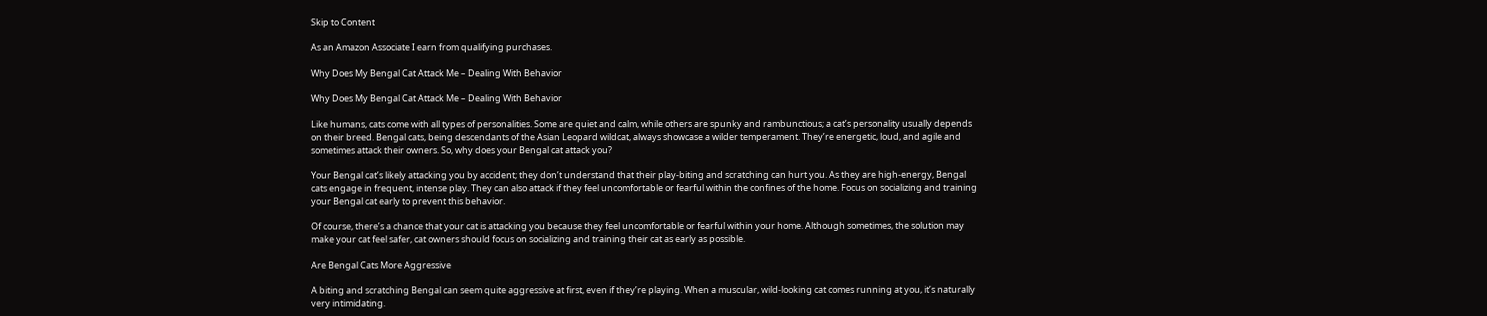Skip to Content

As an Amazon Associate I earn from qualifying purchases.

Why Does My Bengal Cat Attack Me – Dealing With Behavior

Why Does My Bengal Cat Attack Me – Dealing With Behavior

Like humans, cats come with all types of personalities. Some are quiet and calm, while others are spunky and rambunctious; a cat’s personality usually depends on their breed. Bengal cats, being descendants of the Asian Leopard wildcat, always showcase a wilder temperament. They’re energetic, loud, and agile and sometimes attack their owners. So, why does your Bengal cat attack you?

Your Bengal cat’s likely attacking you by accident; they don’t understand that their play-biting and scratching can hurt you. As they are high-energy, Bengal cats engage in frequent, intense play. They can also attack if they feel uncomfortable or fearful within the confines of the home. Focus on socializing and training your Bengal cat early to prevent this behavior.

Of course, there’s a chance that your cat is attacking you because they feel uncomfortable or fearful within your home. Although sometimes, the solution may make your cat feel safer, cat owners should focus on socializing and training their cat as early as possible.

Are Bengal Cats More Aggressive

A biting and scratching Bengal can seem quite aggressive at first, even if they’re playing. When a muscular, wild-looking cat comes running at you, it’s naturally very intimidating.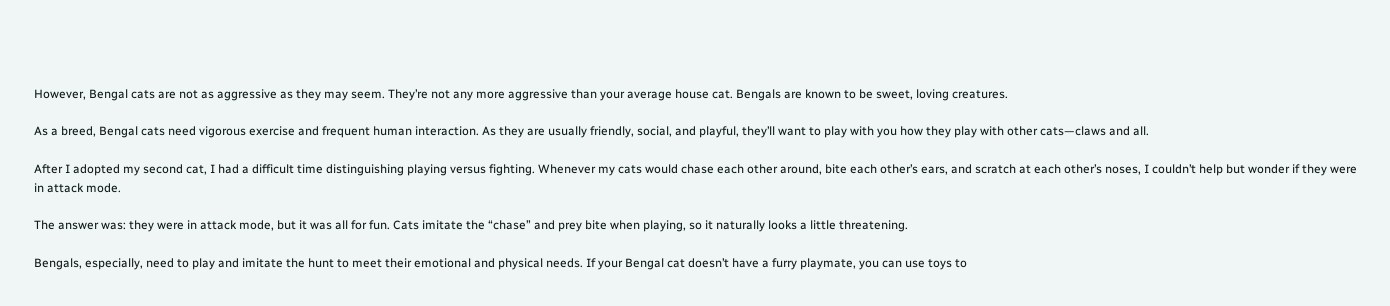However, Bengal cats are not as aggressive as they may seem. They’re not any more aggressive than your average house cat. Bengals are known to be sweet, loving creatures.

As a breed, Bengal cats need vigorous exercise and frequent human interaction. As they are usually friendly, social, and playful, they’ll want to play with you how they play with other cats—claws and all.

After I adopted my second cat, I had a difficult time distinguishing playing versus fighting. Whenever my cats would chase each other around, bite each other’s ears, and scratch at each other’s noses, I couldn’t help but wonder if they were in attack mode.

The answer was: they were in attack mode, but it was all for fun. Cats imitate the “chase” and prey bite when playing, so it naturally looks a little threatening.

Bengals, especially, need to play and imitate the hunt to meet their emotional and physical needs. If your Bengal cat doesn’t have a furry playmate, you can use toys to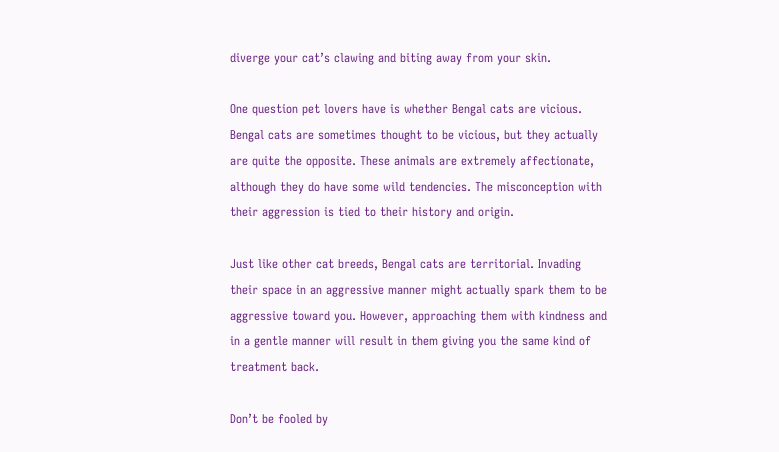diverge your cat’s clawing and biting away from your skin.

One question pet lovers have is whether Bengal cats are vicious. Bengal cats are sometimes thought to be vicious, but they actually are quite the opposite. These animals are extremely affectionate, although they do have some wild tendencies. The misconception with their aggression is tied to their history and origin.

Just like other cat breeds, Bengal cats are territorial. Invading their space in an aggressive manner might actually spark them to be aggressive toward you. However, approaching them with kindness and in a gentle manner will result in them giving you the same kind of treatment back.

Don’t be fooled by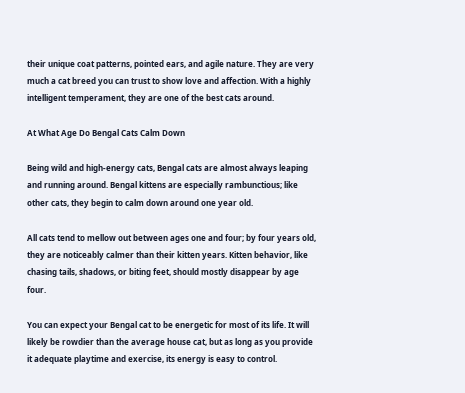their unique coat patterns, pointed ears, and agile nature. They are very much a cat breed you can trust to show love and affection. With a highly intelligent temperament, they are one of the best cats around.

At What Age Do Bengal Cats Calm Down

Being wild and high-energy cats, Bengal cats are almost always leaping and running around. Bengal kittens are especially rambunctious; like other cats, they begin to calm down around one year old.

All cats tend to mellow out between ages one and four; by four years old, they are noticeably calmer than their kitten years. Kitten behavior, like chasing tails, shadows, or biting feet, should mostly disappear by age four.

You can expect your Bengal cat to be energetic for most of its life. It will likely be rowdier than the average house cat, but as long as you provide it adequate playtime and exercise, its energy is easy to control.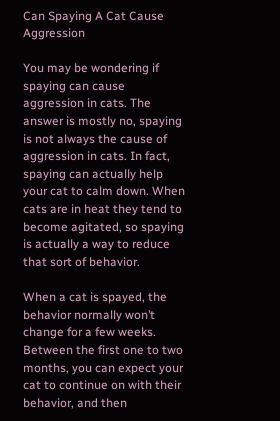Can Spaying A Cat Cause Aggression

You may be wondering if spaying can cause aggression in cats. The answer is mostly no, spaying is not always the cause of aggression in cats. In fact, spaying can actually help your cat to calm down. When cats are in heat they tend to become agitated, so spaying is actually a way to reduce that sort of behavior.

When a cat is spayed, the behavior normally won’t change for a few weeks. Between the first one to two months, you can expect your cat to continue on with their behavior, and then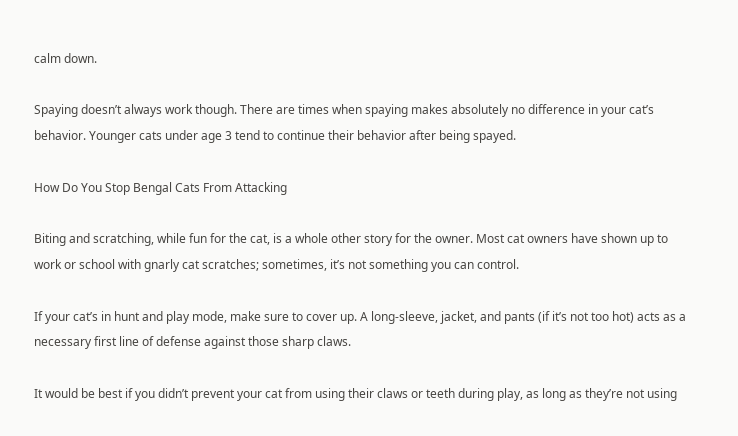calm down.

Spaying doesn’t always work though. There are times when spaying makes absolutely no difference in your cat’s behavior. Younger cats under age 3 tend to continue their behavior after being spayed.

How Do You Stop Bengal Cats From Attacking

Biting and scratching, while fun for the cat, is a whole other story for the owner. Most cat owners have shown up to work or school with gnarly cat scratches; sometimes, it’s not something you can control.

If your cat’s in hunt and play mode, make sure to cover up. A long-sleeve, jacket, and pants (if it’s not too hot) acts as a necessary first line of defense against those sharp claws.

It would be best if you didn’t prevent your cat from using their claws or teeth during play, as long as they’re not using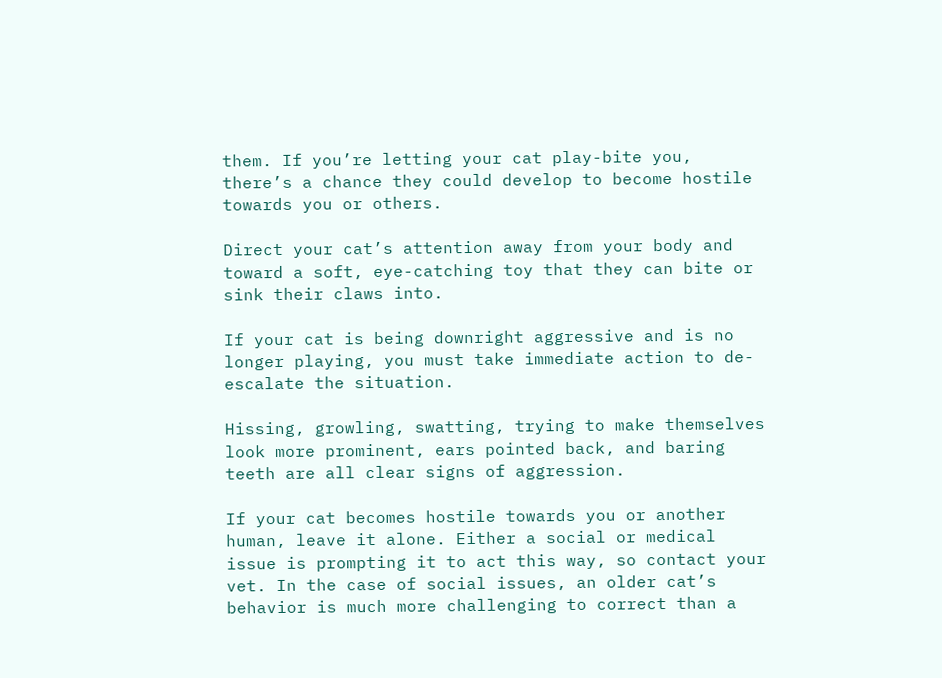them. If you’re letting your cat play-bite you, there’s a chance they could develop to become hostile towards you or others.

Direct your cat’s attention away from your body and toward a soft, eye-catching toy that they can bite or sink their claws into.

If your cat is being downright aggressive and is no longer playing, you must take immediate action to de-escalate the situation.

Hissing, growling, swatting, trying to make themselves look more prominent, ears pointed back, and baring teeth are all clear signs of aggression.

If your cat becomes hostile towards you or another human, leave it alone. Either a social or medical issue is prompting it to act this way, so contact your vet. In the case of social issues, an older cat’s behavior is much more challenging to correct than a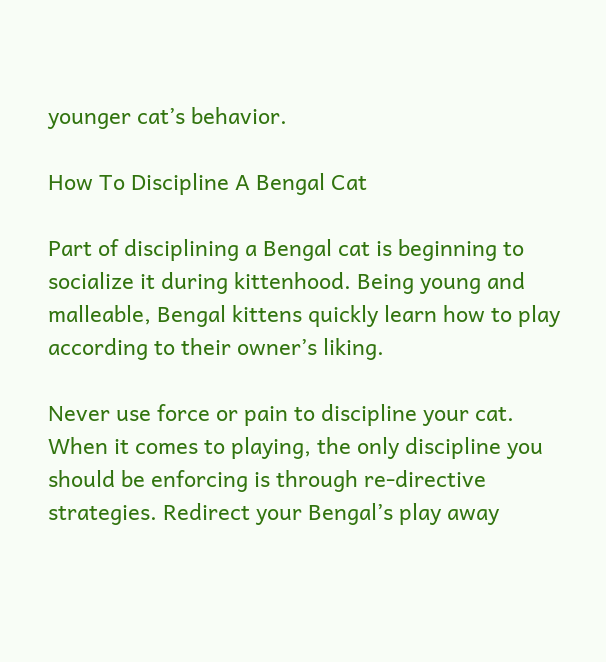younger cat’s behavior.

How To Discipline A Bengal Cat

Part of disciplining a Bengal cat is beginning to socialize it during kittenhood. Being young and malleable, Bengal kittens quickly learn how to play according to their owner’s liking.

Never use force or pain to discipline your cat. When it comes to playing, the only discipline you should be enforcing is through re-directive strategies. Redirect your Bengal’s play away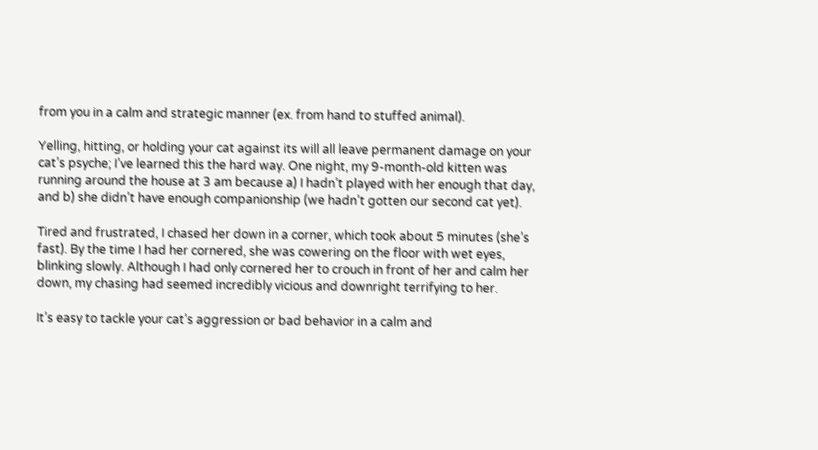from you in a calm and strategic manner (ex. from hand to stuffed animal).

Yelling, hitting, or holding your cat against its will all leave permanent damage on your cat’s psyche; I’ve learned this the hard way. One night, my 9-month-old kitten was running around the house at 3 am because a) I hadn’t played with her enough that day, and b) she didn’t have enough companionship (we hadn’t gotten our second cat yet).

Tired and frustrated, I chased her down in a corner, which took about 5 minutes (she’s fast). By the time I had her cornered, she was cowering on the floor with wet eyes, blinking slowly. Although I had only cornered her to crouch in front of her and calm her down, my chasing had seemed incredibly vicious and downright terrifying to her.

It’s easy to tackle your cat’s aggression or bad behavior in a calm and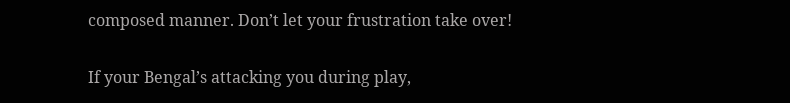composed manner. Don’t let your frustration take over!


If your Bengal’s attacking you during play,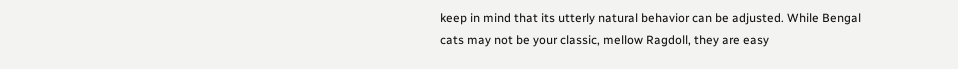keep in mind that its utterly natural behavior can be adjusted. While Bengal cats may not be your classic, mellow Ragdoll, they are easy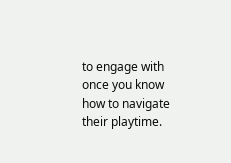to engage with once you know how to navigate their playtime.